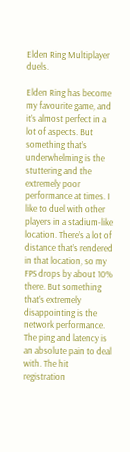Elden Ring Multiplayer duels.

Elden Ring has become my favourite game, and it’s almost perfect in a lot of aspects. But something that’s underwhelming is the stuttering and the extremely poor performance at times. I like to duel with other players in a stadium-like location. There’s a lot of distance that’s rendered in that location, so my FPS drops by about 10% there. But something that’s extremely disappointing is the network performance. The ping and latency is an absolute pain to deal with. The hit registration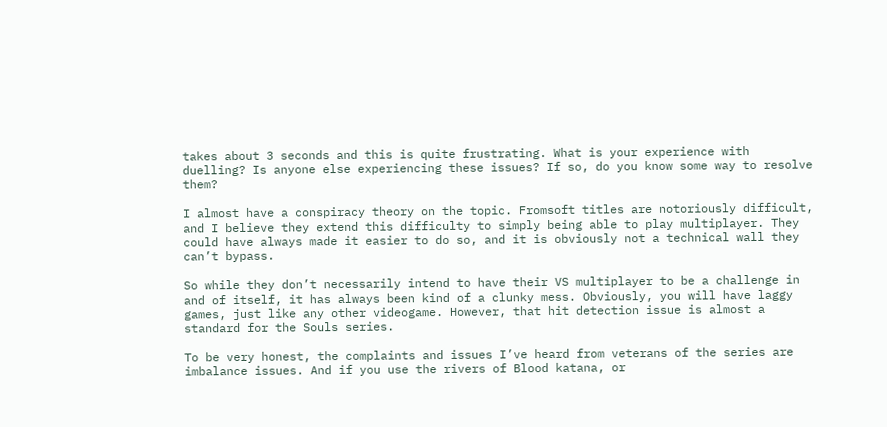takes about 3 seconds and this is quite frustrating. What is your experience with duelling? Is anyone else experiencing these issues? If so, do you know some way to resolve them?

I almost have a conspiracy theory on the topic. Fromsoft titles are notoriously difficult, and I believe they extend this difficulty to simply being able to play multiplayer. They could have always made it easier to do so, and it is obviously not a technical wall they can’t bypass.

So while they don’t necessarily intend to have their VS multiplayer to be a challenge in and of itself, it has always been kind of a clunky mess. Obviously, you will have laggy games, just like any other videogame. However, that hit detection issue is almost a standard for the Souls series.

To be very honest, the complaints and issues I’ve heard from veterans of the series are imbalance issues. And if you use the rivers of Blood katana, or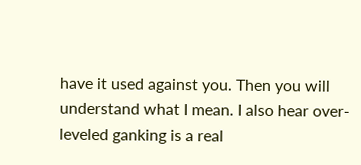have it used against you. Then you will understand what I mean. I also hear over-leveled ganking is a real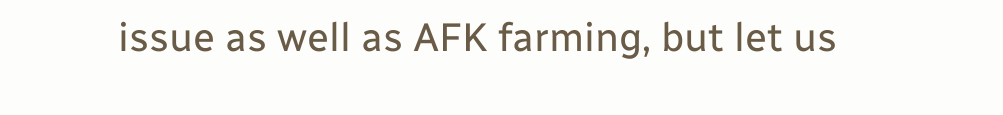issue as well as AFK farming, but let us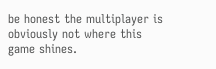be honest the multiplayer is obviously not where this game shines.